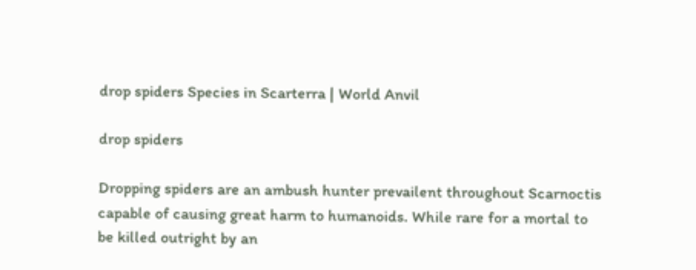drop spiders Species in Scarterra | World Anvil

drop spiders

Dropping spiders are an ambush hunter prevailent throughout Scarnoctis capable of causing great harm to humanoids. While rare for a mortal to be killed outright by an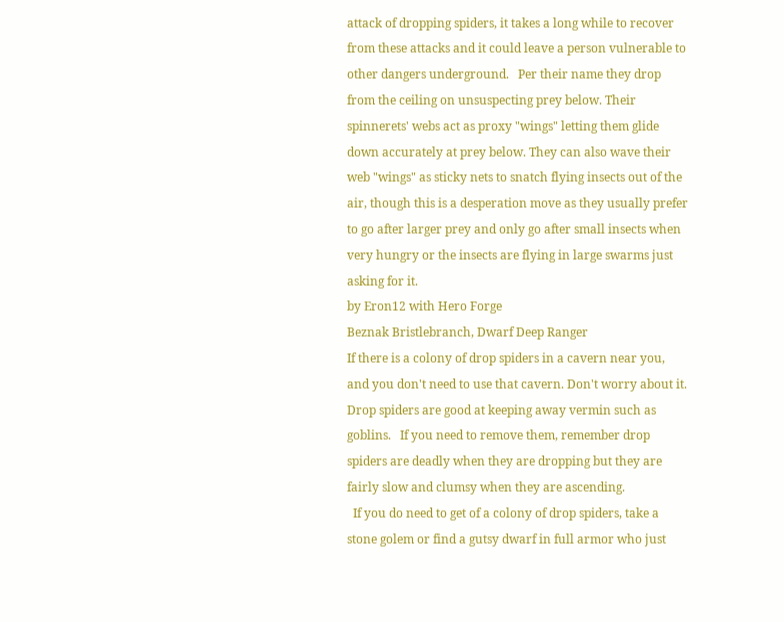attack of dropping spiders, it takes a long while to recover from these attacks and it could leave a person vulnerable to other dangers underground.   Per their name they drop from the ceiling on unsuspecting prey below. Their spinnerets' webs act as proxy "wings" letting them glide down accurately at prey below. They can also wave their web "wings" as sticky nets to snatch flying insects out of the air, though this is a desperation move as they usually prefer to go after larger prey and only go after small insects when very hungry or the insects are flying in large swarms just asking for it.
by Eron12 with Hero Forge
Beznak Bristlebranch, Dwarf Deep Ranger
If there is a colony of drop spiders in a cavern near you, and you don't need to use that cavern. Don't worry about it. Drop spiders are good at keeping away vermin such as goblins.   If you need to remove them, remember drop spiders are deadly when they are dropping but they are fairly slow and clumsy when they are ascending.
  If you do need to get of a colony of drop spiders, take a stone golem or find a gutsy dwarf in full armor who just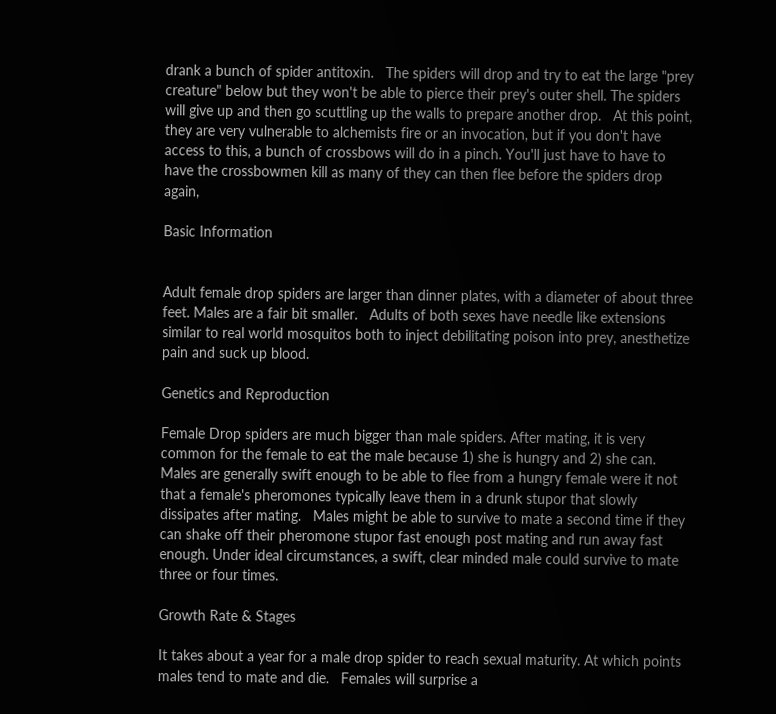drank a bunch of spider antitoxin.   The spiders will drop and try to eat the large "prey creature" below but they won't be able to pierce their prey's outer shell. The spiders will give up and then go scuttling up the walls to prepare another drop.   At this point, they are very vulnerable to alchemists fire or an invocation, but if you don't have access to this, a bunch of crossbows will do in a pinch. You'll just have to have to have the crossbowmen kill as many of they can then flee before the spiders drop again,

Basic Information


Adult female drop spiders are larger than dinner plates, with a diameter of about three feet. Males are a fair bit smaller.   Adults of both sexes have needle like extensions similar to real world mosquitos both to inject debilitating poison into prey, anesthetize pain and suck up blood.

Genetics and Reproduction

Female Drop spiders are much bigger than male spiders. After mating, it is very common for the female to eat the male because 1) she is hungry and 2) she can.   Males are generally swift enough to be able to flee from a hungry female were it not that a female's pheromones typically leave them in a drunk stupor that slowly dissipates after mating.   Males might be able to survive to mate a second time if they can shake off their pheromone stupor fast enough post mating and run away fast enough. Under ideal circumstances, a swift, clear minded male could survive to mate three or four times.

Growth Rate & Stages

It takes about a year for a male drop spider to reach sexual maturity. At which points males tend to mate and die.   Females will surprise a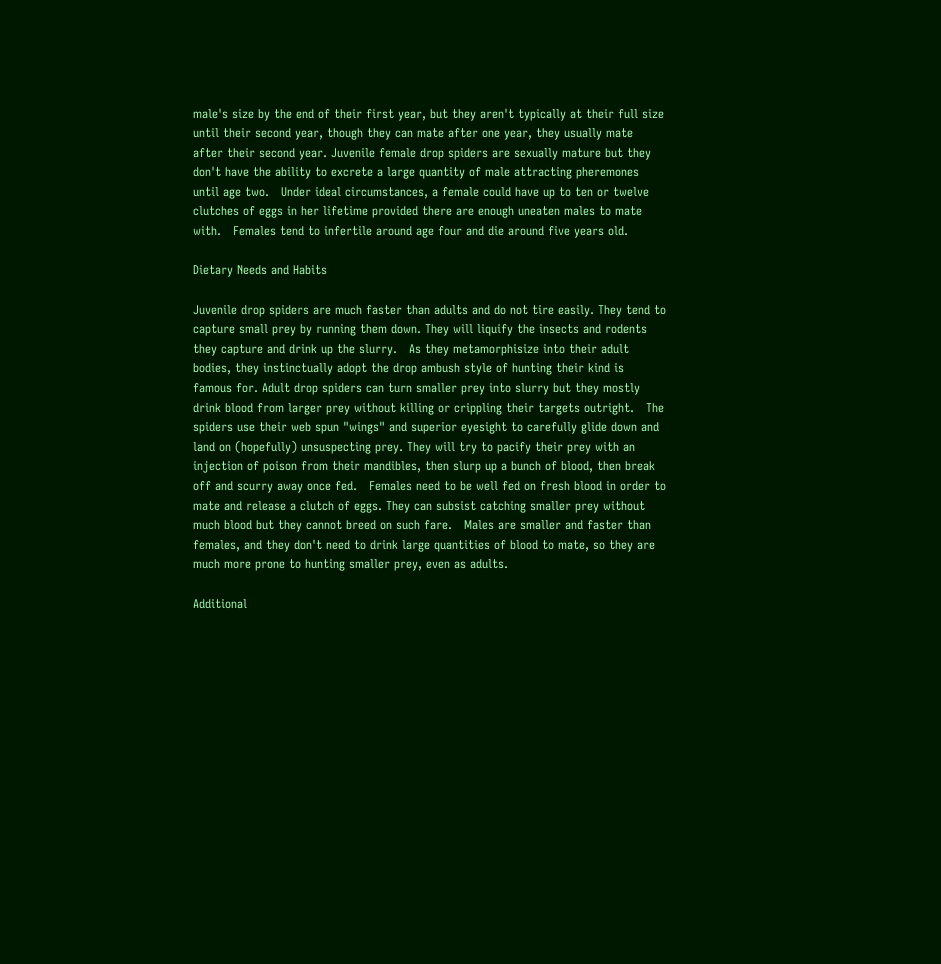male's size by the end of their first year, but they aren't typically at their full size until their second year, though they can mate after one year, they usually mate after their second year. Juvenile female drop spiders are sexually mature but they don't have the ability to excrete a large quantity of male attracting pheremones until age two.   Under ideal circumstances, a female could have up to ten or twelve clutches of eggs in her lifetime provided there are enough uneaten males to mate with.   Females tend to infertile around age four and die around five years old.

Dietary Needs and Habits

Juvenile drop spiders are much faster than adults and do not tire easily. They tend to capture small prey by running them down. They will liquify the insects and rodents they capture and drink up the slurry.   As they metamorphisize into their adult bodies, they instinctually adopt the drop ambush style of hunting their kind is famous for. Adult drop spiders can turn smaller prey into slurry but they mostly drink blood from larger prey without killing or crippling their targets outright.   The spiders use their web spun "wings" and superior eyesight to carefully glide down and land on (hopefully) unsuspecting prey. They will try to pacify their prey with an injection of poison from their mandibles, then slurp up a bunch of blood, then break off and scurry away once fed.   Females need to be well fed on fresh blood in order to mate and release a clutch of eggs. They can subsist catching smaller prey without much blood but they cannot breed on such fare.   Males are smaller and faster than females, and they don't need to drink large quantities of blood to mate, so they are much more prone to hunting smaller prey, even as adults.

Additional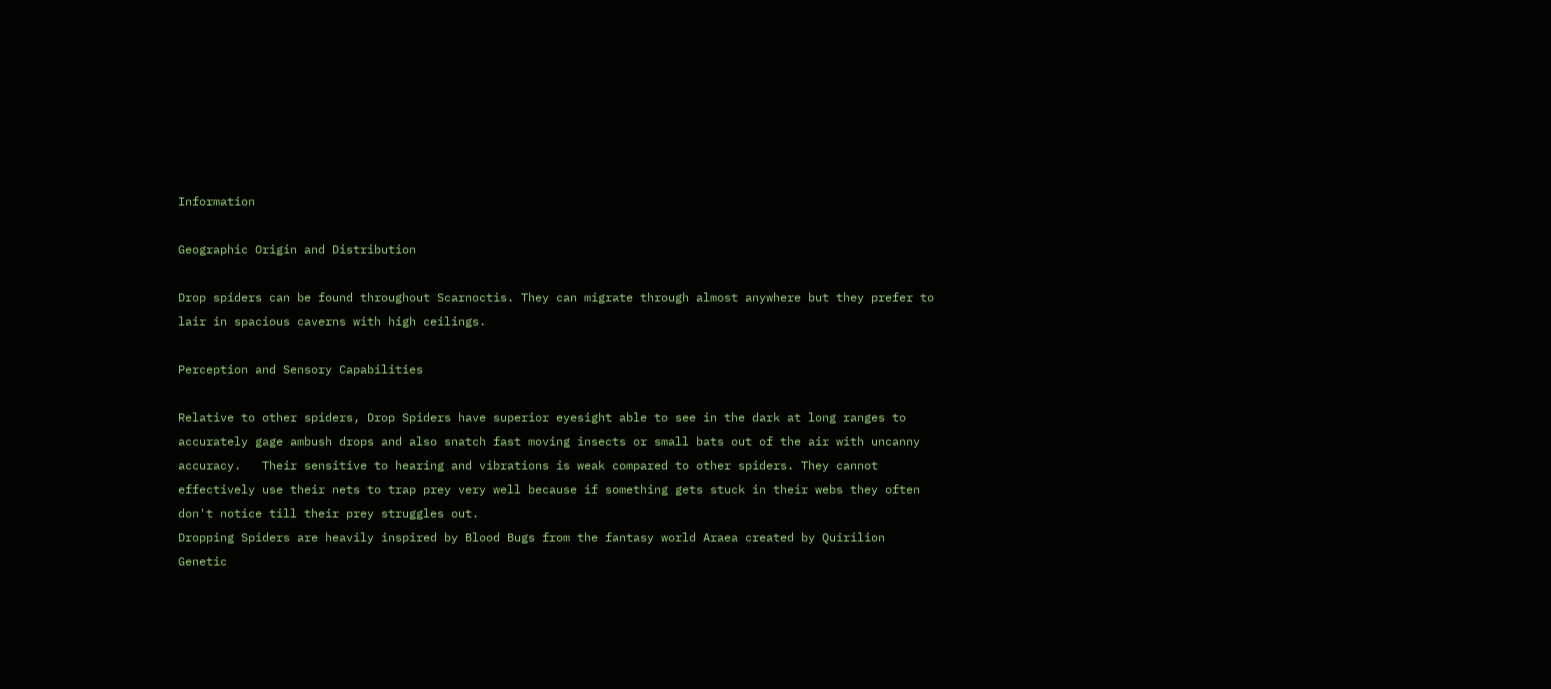Information

Geographic Origin and Distribution

Drop spiders can be found throughout Scarnoctis. They can migrate through almost anywhere but they prefer to lair in spacious caverns with high ceilings.

Perception and Sensory Capabilities

Relative to other spiders, Drop Spiders have superior eyesight able to see in the dark at long ranges to accurately gage ambush drops and also snatch fast moving insects or small bats out of the air with uncanny accuracy.   Their sensitive to hearing and vibrations is weak compared to other spiders. They cannot effectively use their nets to trap prey very well because if something gets stuck in their webs they often don't notice till their prey struggles out.
Dropping Spiders are heavily inspired by Blood Bugs from the fantasy world Araea created by Quirilion
Genetic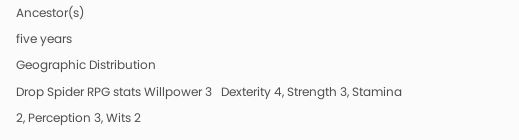Ancestor(s)
five years
Geographic Distribution
Drop Spider RPG stats Willpower 3   Dexterity 4, Strength 3, Stamina 2, Perception 3, Wits 2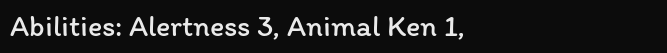Abilities: Alertness 3, Animal Ken 1,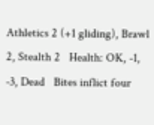Athletics 2 (+1 gliding), Brawl 2, Stealth 2   Health: OK, -1, -3, Dead   Bites inflict four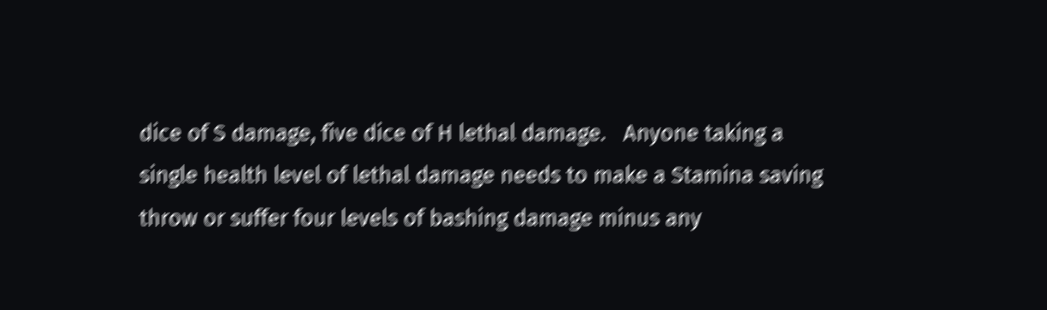dice of S damage, five dice of H lethal damage.   Anyone taking a single health level of lethal damage needs to make a Stamina saving throw or suffer four levels of bashing damage minus any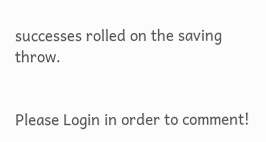successes rolled on the saving throw.


Please Login in order to comment!